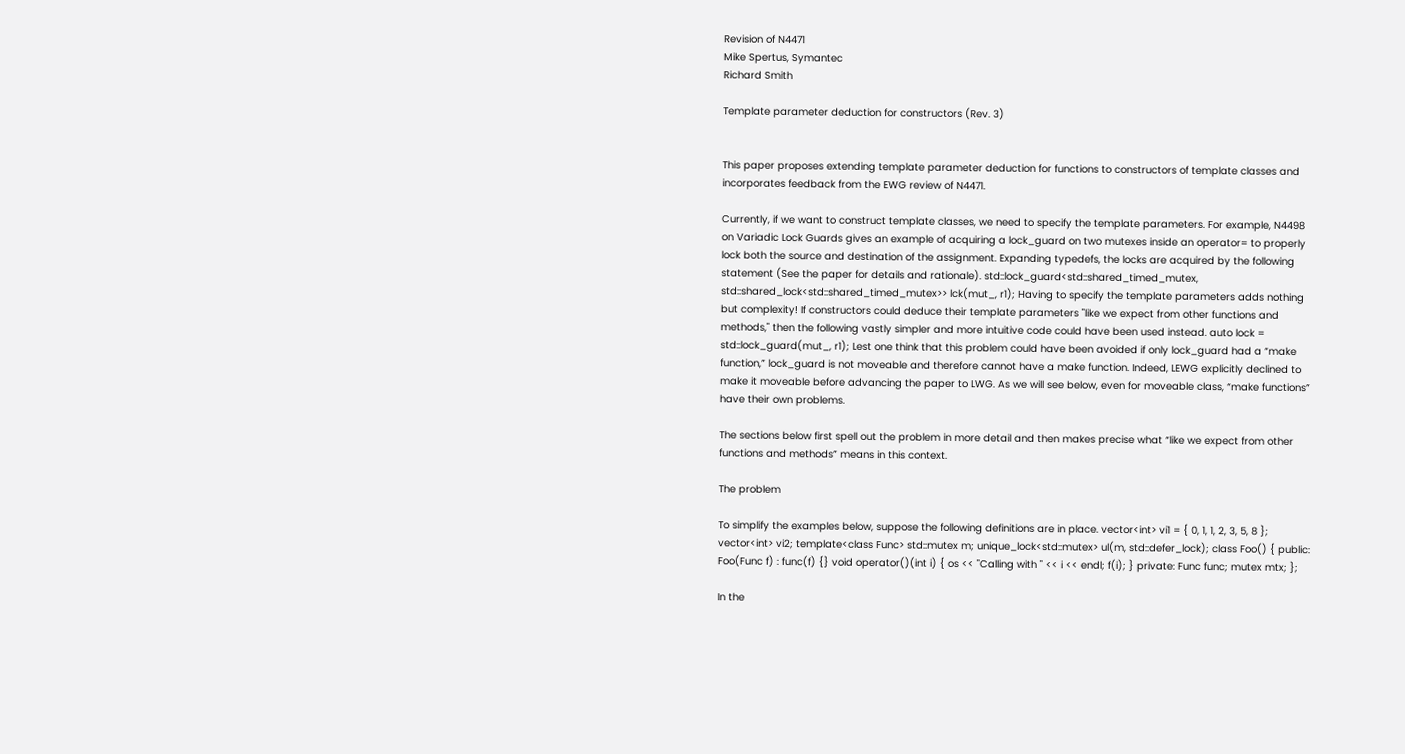Revision of N4471
Mike Spertus, Symantec
Richard Smith

Template parameter deduction for constructors (Rev. 3)


This paper proposes extending template parameter deduction for functions to constructors of template classes and incorporates feedback from the EWG review of N4471.

Currently, if we want to construct template classes, we need to specify the template parameters. For example, N4498 on Variadic Lock Guards gives an example of acquiring a lock_guard on two mutexes inside an operator= to properly lock both the source and destination of the assignment. Expanding typedefs, the locks are acquired by the following statement (See the paper for details and rationale). std::lock_guard<std::shared_timed_mutex, std::shared_lock<std::shared_timed_mutex>> lck(mut_, r1); Having to specify the template parameters adds nothing but complexity! If constructors could deduce their template parameters "like we expect from other functions and methods," then the following vastly simpler and more intuitive code could have been used instead. auto lock = std::lock_guard(mut_, r1); Lest one think that this problem could have been avoided if only lock_guard had a “make function,” lock_guard is not moveable and therefore cannot have a make function. Indeed, LEWG explicitly declined to make it moveable before advancing the paper to LWG. As we will see below, even for moveable class, “make functions” have their own problems.

The sections below first spell out the problem in more detail and then makes precise what “like we expect from other functions and methods” means in this context.

The problem

To simplify the examples below, suppose the following definitions are in place. vector<int> vi1 = { 0, 1, 1, 2, 3, 5, 8 }; vector<int> vi2; template<class Func> std::mutex m; unique_lock<std::mutex> ul(m, std::defer_lock); class Foo() { public: Foo(Func f) : func(f) {} void operator()(int i) { os << "Calling with " << i << endl; f(i); } private: Func func; mutex mtx; };

In the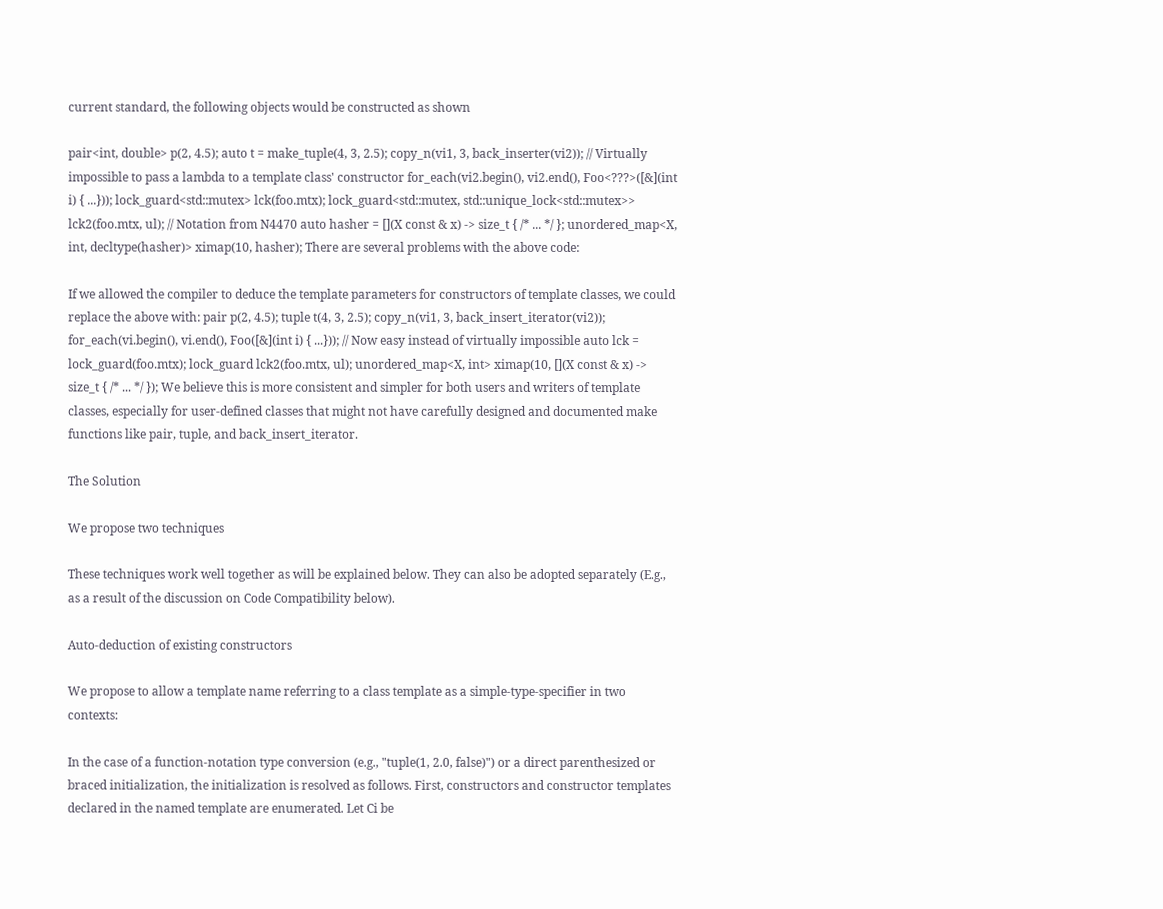current standard, the following objects would be constructed as shown

pair<int, double> p(2, 4.5); auto t = make_tuple(4, 3, 2.5); copy_n(vi1, 3, back_inserter(vi2)); // Virtually impossible to pass a lambda to a template class' constructor for_each(vi2.begin(), vi2.end(), Foo<???>([&](int i) { ...})); lock_guard<std::mutex> lck(foo.mtx); lock_guard<std::mutex, std::unique_lock<std::mutex>> lck2(foo.mtx, ul); // Notation from N4470 auto hasher = [](X const & x) -> size_t { /* ... */ }; unordered_map<X, int, decltype(hasher)> ximap(10, hasher); There are several problems with the above code:

If we allowed the compiler to deduce the template parameters for constructors of template classes, we could replace the above with: pair p(2, 4.5); tuple t(4, 3, 2.5); copy_n(vi1, 3, back_insert_iterator(vi2)); for_each(vi.begin(), vi.end(), Foo([&](int i) { ...})); // Now easy instead of virtually impossible auto lck = lock_guard(foo.mtx); lock_guard lck2(foo.mtx, ul); unordered_map<X, int> ximap(10, [](X const & x) -> size_t { /* ... */ }); We believe this is more consistent and simpler for both users and writers of template classes, especially for user-defined classes that might not have carefully designed and documented make functions like pair, tuple, and back_insert_iterator.

The Solution

We propose two techniques

These techniques work well together as will be explained below. They can also be adopted separately (E.g., as a result of the discussion on Code Compatibility below).

Auto-deduction of existing constructors

We propose to allow a template name referring to a class template as a simple-type-specifier in two contexts:

In the case of a function-notation type conversion (e.g., "tuple(1, 2.0, false)") or a direct parenthesized or braced initialization, the initialization is resolved as follows. First, constructors and constructor templates declared in the named template are enumerated. Let Ci be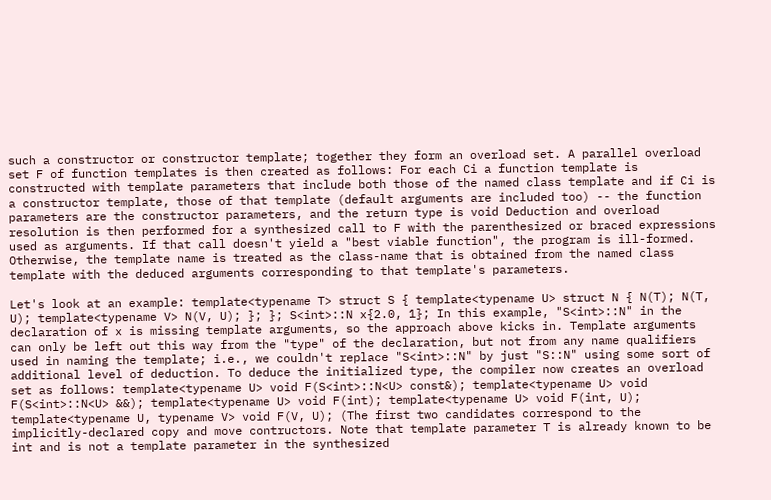such a constructor or constructor template; together they form an overload set. A parallel overload set F of function templates is then created as follows: For each Ci a function template is constructed with template parameters that include both those of the named class template and if Ci is a constructor template, those of that template (default arguments are included too) -- the function parameters are the constructor parameters, and the return type is void Deduction and overload resolution is then performed for a synthesized call to F with the parenthesized or braced expressions used as arguments. If that call doesn't yield a "best viable function", the program is ill-formed. Otherwise, the template name is treated as the class-name that is obtained from the named class template with the deduced arguments corresponding to that template's parameters.

Let's look at an example: template<typename T> struct S { template<typename U> struct N { N(T); N(T, U); template<typename V> N(V, U); }; }; S<int>::N x{2.0, 1}; In this example, "S<int>::N" in the declaration of x is missing template arguments, so the approach above kicks in. Template arguments can only be left out this way from the "type" of the declaration, but not from any name qualifiers used in naming the template; i.e., we couldn't replace "S<int>::N" by just "S::N" using some sort of additional level of deduction. To deduce the initialized type, the compiler now creates an overload set as follows: template<typename U> void F(S<int>::N<U> const&); template<typename U> void F(S<int>::N<U> &&); template<typename U> void F(int); template<typename U> void F(int, U); template<typename U, typename V> void F(V, U); (The first two candidates correspond to the implicitly-declared copy and move contructors. Note that template parameter T is already known to be int and is not a template parameter in the synthesized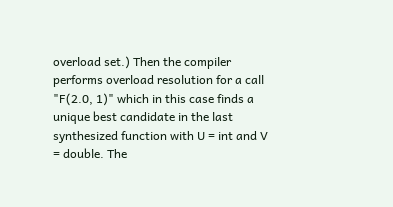overload set.) Then the compiler performs overload resolution for a call "F(2.0, 1)" which in this case finds a unique best candidate in the last synthesized function with U = int and V = double. The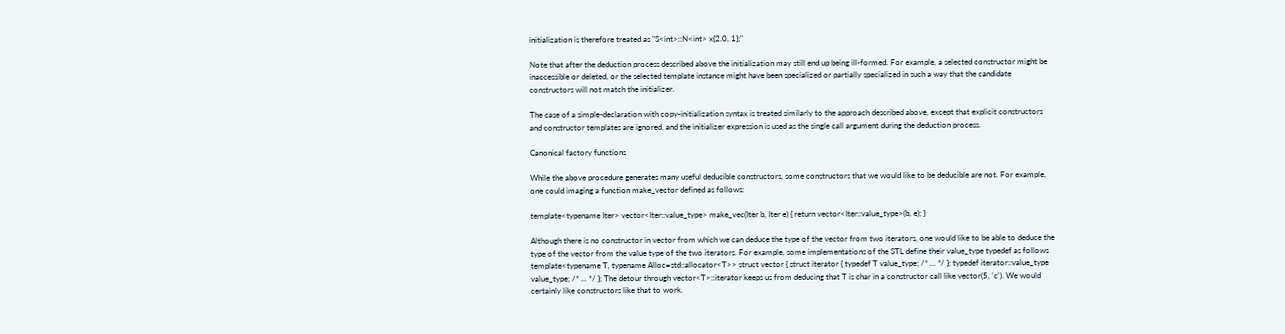initialization is therefore treated as "S<int>::N<int> x{2.0, 1};"

Note that after the deduction process described above the initialization may still end up being ill-formed. For example, a selected constructor might be inaccessible or deleted, or the selected template instance might have been specialized or partially specialized in such a way that the candidate constructors will not match the initializer.

The case of a simple-declaration with copy-initialization syntax is treated similarly to the approach described above, except that explicit constructors and constructor templates are ignored, and the initializer expression is used as the single call argument during the deduction process.

Canonical factory functions

While the above procedure generates many useful deducible constructors, some constructors that we would like to be deducible are not. For example, one could imaging a function make_vector defined as follows:

template<typename Iter> vector<Iter::value_type> make_vec(Iter b, Iter e) { return vector<Iter::value_type>(b, e); }

Although there is no constructor in vector from which we can deduce the type of the vector from two iterators, one would like to be able to deduce the type of the vector from the value type of the two iterators. For example, some implementations of the STL define their value_type typedef as follows template<typename T, typename Alloc=std::allocator<T>> struct vector { struct iterator { typedef T value_type; /* ... */ }; typedef iterator::value_type value_type; /* ... */ }; The detour through vector<T>::iterator keeps us from deducing that T is char in a constructor call like vector(5, 'c'). We would certainly like constructors like that to work.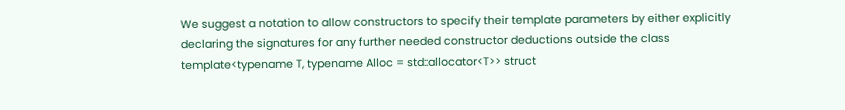We suggest a notation to allow constructors to specify their template parameters by either explicitly declaring the signatures for any further needed constructor deductions outside the class template<typename T, typename Alloc = std::allocator<T>> struct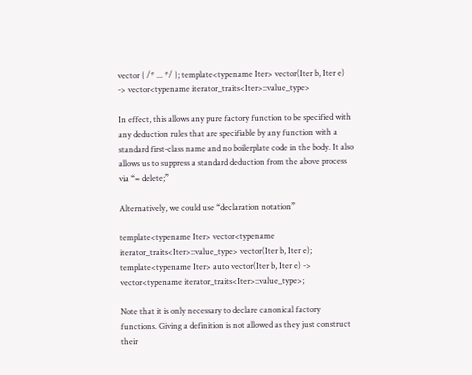vector { /* ... */ }; template<typename Iter> vector(Iter b, Iter e) -> vector<typename iterator_traits<Iter>::value_type>

In effect, this allows any pure factory function to be specified with any deduction rules that are specifiable by any function with a standard first-class name and no boilerplate code in the body. It also allows us to suppress a standard deduction from the above process via “= delete;”

Alternatively, we could use “declaration notation”

template<typename Iter> vector<typename iterator_traits<Iter>::value_type> vector(Iter b, Iter e); template<typename Iter> auto vector(Iter b, Iter e) -> vector<typename iterator_traits<Iter>::value_type>;

Note that it is only necessary to declare canonical factory functions. Giving a definition is not allowed as they just construct their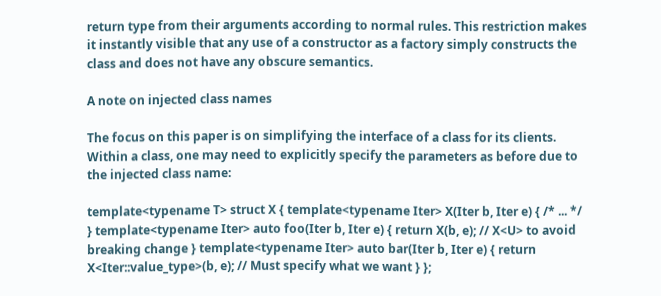return type from their arguments according to normal rules. This restriction makes it instantly visible that any use of a constructor as a factory simply constructs the class and does not have any obscure semantics.

A note on injected class names

The focus on this paper is on simplifying the interface of a class for its clients. Within a class, one may need to explicitly specify the parameters as before due to the injected class name:

template<typename T> struct X { template<typename Iter> X(Iter b, Iter e) { /* ... */ } template<typename Iter> auto foo(Iter b, Iter e) { return X(b, e); // X<U> to avoid breaking change } template<typename Iter> auto bar(Iter b, Iter e) { return X<Iter::value_type>(b, e); // Must specify what we want } };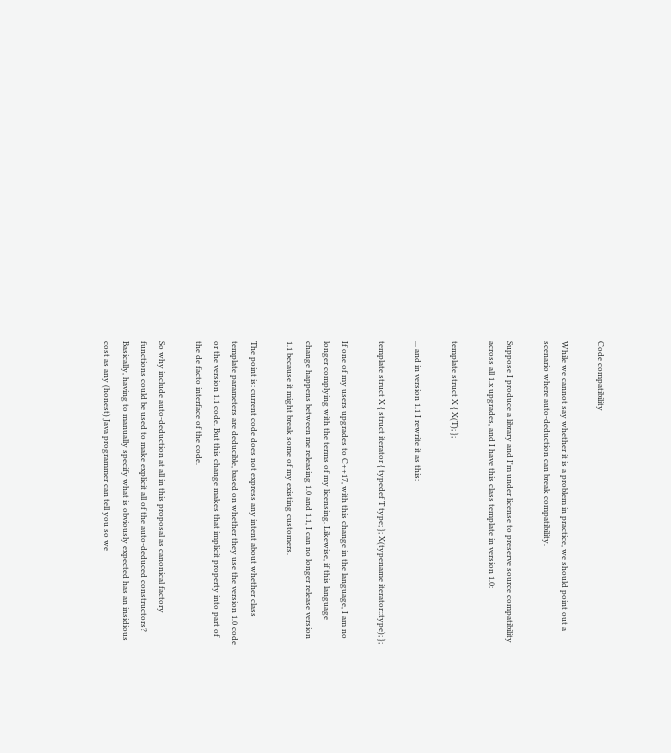Code compatibility

While we cannot say whether it is a problem in practice, we should point out a scenario where auto-deduction can break compatibility.

Suppose I produce a library and I'm under license to preserve source compatibility across all 1.x upgrades, and I have this class template in version 1.0:

template struct X { X(T); };

... and in version 1.1 I rewrite it as this:

template struct X { struct iterator { typedef T type; }; X(typename iterator::type); };

If one of my users upgrades to C++17, with this change in the language, I am no longer complying with the terms of my licensing. Likewise, if this language change happens between me releasing 1.0 and 1.1, I can no longer release version 1.1 because it might break some of my existing customers.

The point is: current code does not express any intent about whether class template parameters are deducible, based on whether they use the version 1.0 code or the version 1.1 code. But this change makes that implicit property into part of the de facto interface of the code.

So why include auto-deduction at all in this proposal as canonical factory functions could be used to make explicit all of the auto-deduced constructors? Basically, having to manually specify what is obviously expected has an insidious cost as any (honest) Java programmer can tell you so we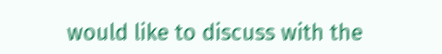would like to discuss with the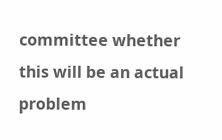committee whether this will be an actual problem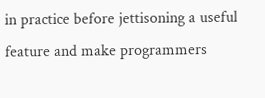in practice before jettisoning a useful feature and make programmers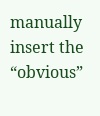manually insert the “obvious”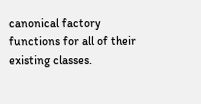canonical factory functions for all of their existing classes.